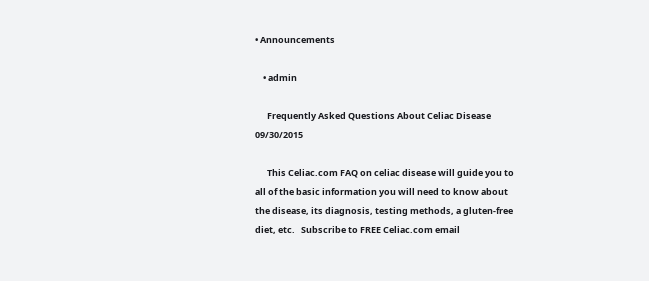• Announcements

    • admin

      Frequently Asked Questions About Celiac Disease   09/30/2015

      This Celiac.com FAQ on celiac disease will guide you to all of the basic information you will need to know about the disease, its diagnosis, testing methods, a gluten-free diet, etc.   Subscribe to FREE Celiac.com email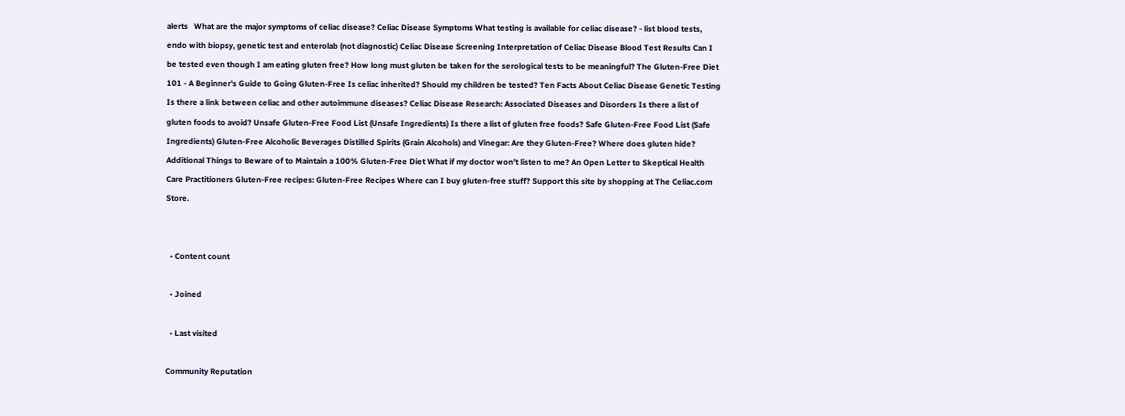alerts   What are the major symptoms of celiac disease? Celiac Disease Symptoms What testing is available for celiac disease? - list blood tests, endo with biopsy, genetic test and enterolab (not diagnostic) Celiac Disease Screening Interpretation of Celiac Disease Blood Test Results Can I be tested even though I am eating gluten free? How long must gluten be taken for the serological tests to be meaningful? The Gluten-Free Diet 101 - A Beginner's Guide to Going Gluten-Free Is celiac inherited? Should my children be tested? Ten Facts About Celiac Disease Genetic Testing Is there a link between celiac and other autoimmune diseases? Celiac Disease Research: Associated Diseases and Disorders Is there a list of gluten foods to avoid? Unsafe Gluten-Free Food List (Unsafe Ingredients) Is there a list of gluten free foods? Safe Gluten-Free Food List (Safe Ingredients) Gluten-Free Alcoholic Beverages Distilled Spirits (Grain Alcohols) and Vinegar: Are they Gluten-Free? Where does gluten hide? Additional Things to Beware of to Maintain a 100% Gluten-Free Diet What if my doctor won't listen to me? An Open Letter to Skeptical Health Care Practitioners Gluten-Free recipes: Gluten-Free Recipes Where can I buy gluten-free stuff? Support this site by shopping at The Celiac.com Store.


  • Content count

  • Joined

  • Last visited

Community Reputation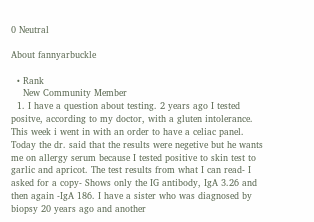0 Neutral

About fannyarbuckle

  • Rank
    New Community Member
  1. I have a question about testing. 2 years ago I tested positve, according to my doctor, with a gluten intolerance. This week i went in with an order to have a celiac panel. Today the dr. said that the results were negetive but he wants me on allergy serum because I tested positive to skin test to garlic and apricot. The test results from what I can read- I asked for a copy- Shows only the IG antibody, IgA 3.26 and then again -IgA 186. I have a sister who was diagnosed by biopsy 20 years ago and another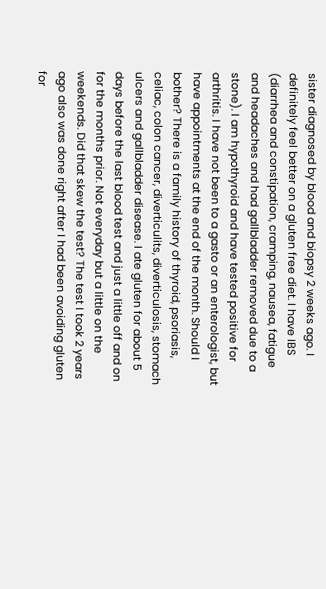sister diagnosed by blood and biopsy 2 weeks ago. I definitely feel better on a gluten free diet. I have IBS (diarrhea and constipation, cramping, nausea, fatigue and headaches and had gallbladder removed due to a stone). I am hypothyroid and have tested positive for arthritis. I have not been to a gasto or an enterologist, but have appointments at the end of the month. Should I bother? There is a family history of thyroid, psoriasis, celiac, colon cancer, diverticulits, diverticulosis, stomach ulcers and gallbladder disease. I ate gluten for about 5 days before the last blood test and just a little off and on for the months prior. Not everyday but a little on the weekends. Did that skew the test? The test I took 2 years ago also was done right after I had been avoiding gluten for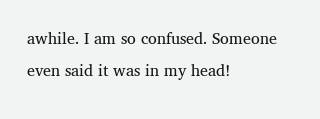awhile. I am so confused. Someone even said it was in my head!